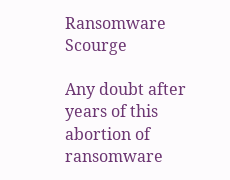Ransomware Scourge

Any doubt after years of this abortion of ransomware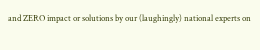and ZERO impact or solutions by our (laughingly) national experts on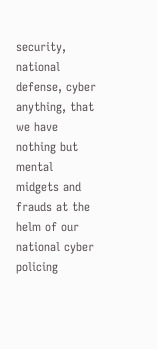security, national defense, cyber anything, that we have nothing but mental midgets and frauds at the helm of our national cyber policing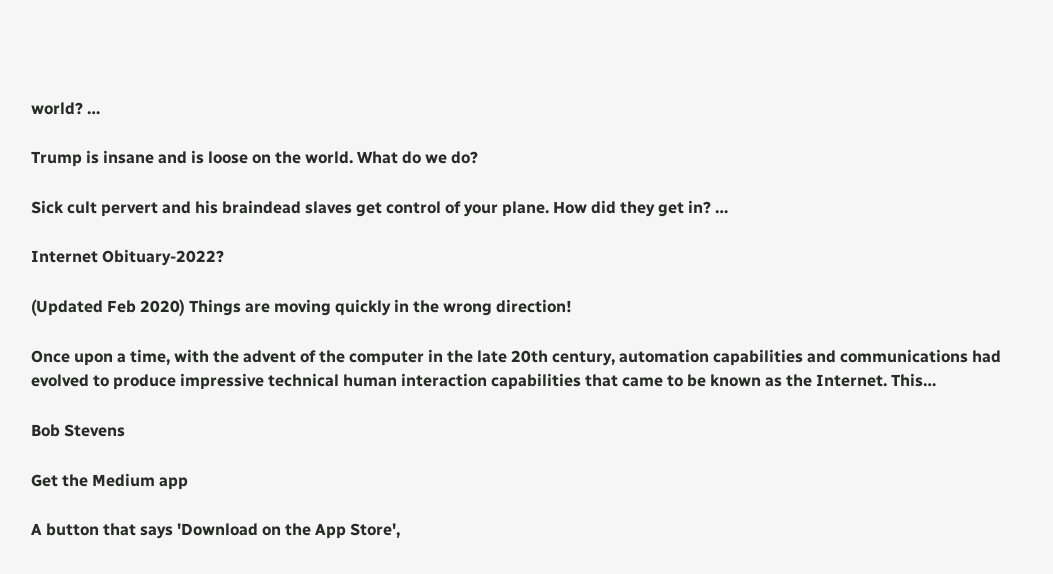world? …

Trump is insane and is loose on the world. What do we do?

Sick cult pervert and his braindead slaves get control of your plane. How did they get in? …

Internet Obituary-2022?

(Updated Feb 2020) Things are moving quickly in the wrong direction!

Once upon a time, with the advent of the computer in the late 20th century, automation capabilities and communications had evolved to produce impressive technical human interaction capabilities that came to be known as the Internet. This…

Bob Stevens

Get the Medium app

A button that says 'Download on the App Store',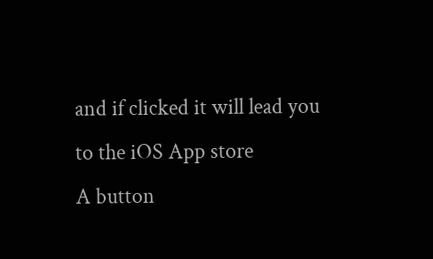and if clicked it will lead you to the iOS App store
A button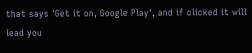that says 'Get it on, Google Play', and if clicked it will lead you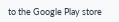to the Google Play store